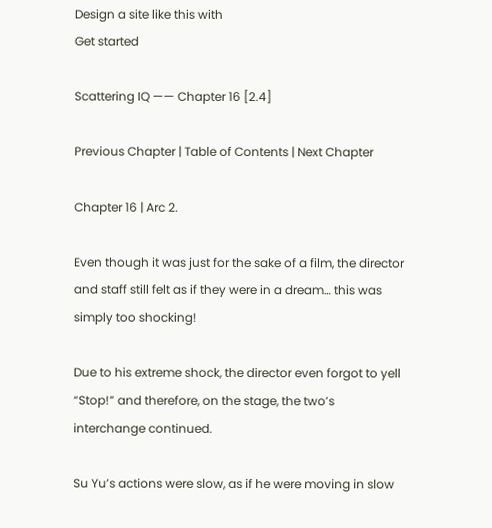Design a site like this with
Get started

Scattering IQ —— Chapter 16 [2.4]

Previous Chapter | Table of Contents | Next Chapter

Chapter 16 | Arc 2.

Even though it was just for the sake of a film, the director and staff still felt as if they were in a dream… this was simply too shocking!

Due to his extreme shock, the director even forgot to yell “Stop!” and therefore, on the stage, the two’s interchange continued.

Su Yu’s actions were slow, as if he were moving in slow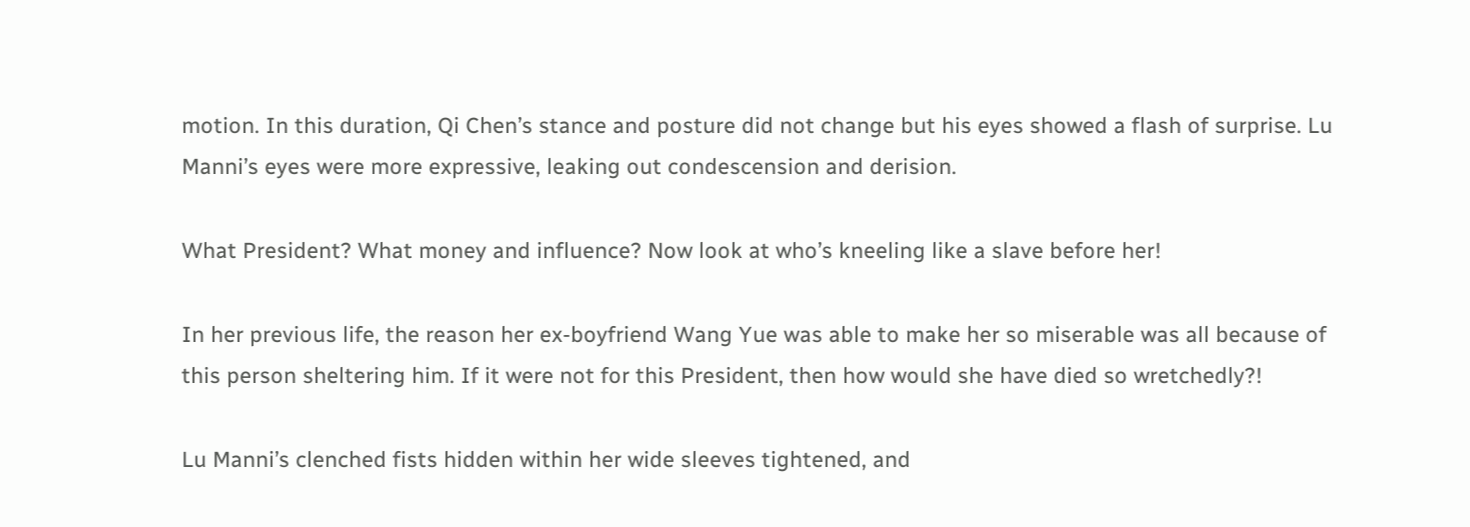motion. In this duration, Qi Chen’s stance and posture did not change but his eyes showed a flash of surprise. Lu Manni’s eyes were more expressive, leaking out condescension and derision.

What President? What money and influence? Now look at who’s kneeling like a slave before her!

In her previous life, the reason her ex-boyfriend Wang Yue was able to make her so miserable was all because of this person sheltering him. If it were not for this President, then how would she have died so wretchedly?!

Lu Manni’s clenched fists hidden within her wide sleeves tightened, and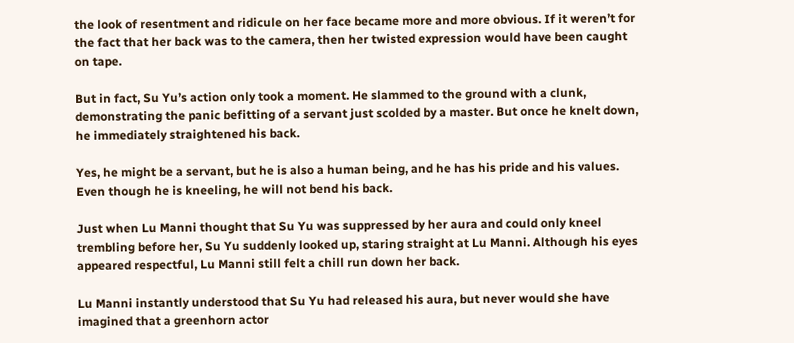the look of resentment and ridicule on her face became more and more obvious. If it weren’t for the fact that her back was to the camera, then her twisted expression would have been caught on tape.

But in fact, Su Yu’s action only took a moment. He slammed to the ground with a clunk, demonstrating the panic befitting of a servant just scolded by a master. But once he knelt down, he immediately straightened his back.

Yes, he might be a servant, but he is also a human being, and he has his pride and his values. Even though he is kneeling, he will not bend his back.

Just when Lu Manni thought that Su Yu was suppressed by her aura and could only kneel trembling before her, Su Yu suddenly looked up, staring straight at Lu Manni. Although his eyes appeared respectful, Lu Manni still felt a chill run down her back.

Lu Manni instantly understood that Su Yu had released his aura, but never would she have imagined that a greenhorn actor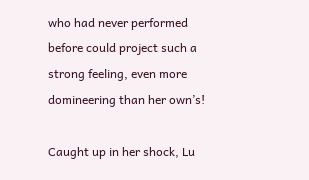who had never performed before could project such a strong feeling, even more domineering than her own’s!

Caught up in her shock, Lu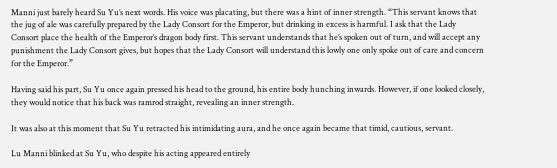Manni just barely heard Su Yu’s next words. His voice was placating, but there was a hint of inner strength. “This servant knows that the jug of ale was carefully prepared by the Lady Consort for the Emperor, but drinking in excess is harmful. I ask that the Lady Consort place the health of the Emperor’s dragon body first. This servant understands that he’s spoken out of turn, and will accept any punishment the Lady Consort gives, but hopes that the Lady Consort will understand this lowly one only spoke out of care and concern for the Emperor.”

Having said his part, Su Yu once again pressed his head to the ground, his entire body hunching inwards. However, if one looked closely, they would notice that his back was ramrod straight, revealing an inner strength.

It was also at this moment that Su Yu retracted his intimidating aura, and he once again became that timid, cautious, servant.

Lu Manni blinked at Su Yu, who despite his acting appeared entirely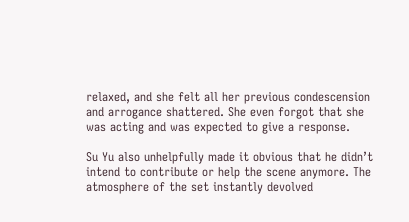relaxed, and she felt all her previous condescension and arrogance shattered. She even forgot that she was acting and was expected to give a response.

Su Yu also unhelpfully made it obvious that he didn’t intend to contribute or help the scene anymore. The atmosphere of the set instantly devolved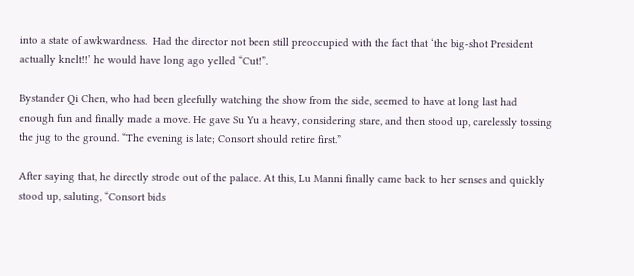into a state of awkwardness.  Had the director not been still preoccupied with the fact that ‘the big-shot President actually knelt!!’ he would have long ago yelled “Cut!”.

Bystander Qi Chen, who had been gleefully watching the show from the side, seemed to have at long last had enough fun and finally made a move. He gave Su Yu a heavy, considering stare, and then stood up, carelessly tossing the jug to the ground. “The evening is late; Consort should retire first.”

After saying that, he directly strode out of the palace. At this, Lu Manni finally came back to her senses and quickly stood up, saluting, “Consort bids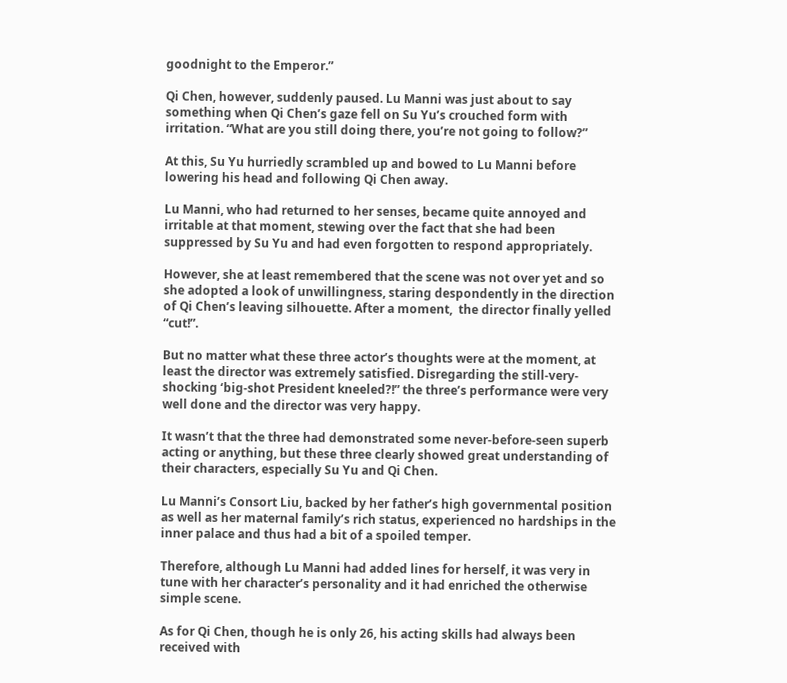goodnight to the Emperor.”

Qi Chen, however, suddenly paused. Lu Manni was just about to say something when Qi Chen’s gaze fell on Su Yu’s crouched form with irritation. “What are you still doing there, you’re not going to follow?”

At this, Su Yu hurriedly scrambled up and bowed to Lu Manni before lowering his head and following Qi Chen away.

Lu Manni, who had returned to her senses, became quite annoyed and irritable at that moment, stewing over the fact that she had been suppressed by Su Yu and had even forgotten to respond appropriately.

However, she at least remembered that the scene was not over yet and so she adopted a look of unwillingness, staring despondently in the direction of Qi Chen’s leaving silhouette. After a moment,  the director finally yelled “cut!”.

But no matter what these three actor’s thoughts were at the moment, at least the director was extremely satisfied. Disregarding the still-very-shocking ‘big-shot President kneeled?!” the three’s performance were very well done and the director was very happy.

It wasn’t that the three had demonstrated some never-before-seen superb acting or anything, but these three clearly showed great understanding of their characters, especially Su Yu and Qi Chen.

Lu Manni’s Consort Liu, backed by her father’s high governmental position as well as her maternal family’s rich status, experienced no hardships in the inner palace and thus had a bit of a spoiled temper.

Therefore, although Lu Manni had added lines for herself, it was very in tune with her character’s personality and it had enriched the otherwise simple scene.

As for Qi Chen, though he is only 26, his acting skills had always been received with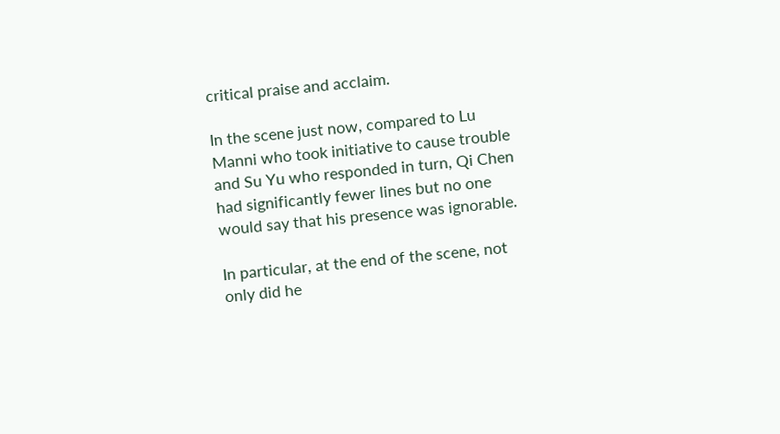critical praise and acclaim.

In the scene just now, compared to Lu Manni who took initiative to cause trouble and Su Yu who responded in turn, Qi Chen had significantly fewer lines but no one would say that his presence was ignorable.

In particular, at the end of the scene, not only did he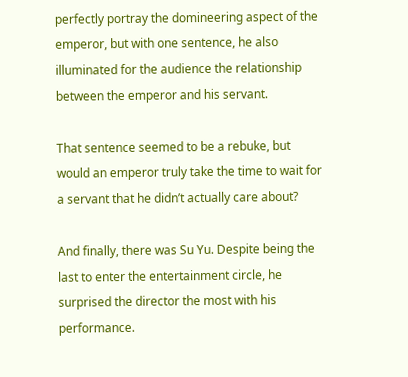perfectly portray the domineering aspect of the emperor, but with one sentence, he also illuminated for the audience the relationship between the emperor and his servant.

That sentence seemed to be a rebuke, but would an emperor truly take the time to wait for a servant that he didn’t actually care about?

And finally, there was Su Yu. Despite being the last to enter the entertainment circle, he surprised the director the most with his performance.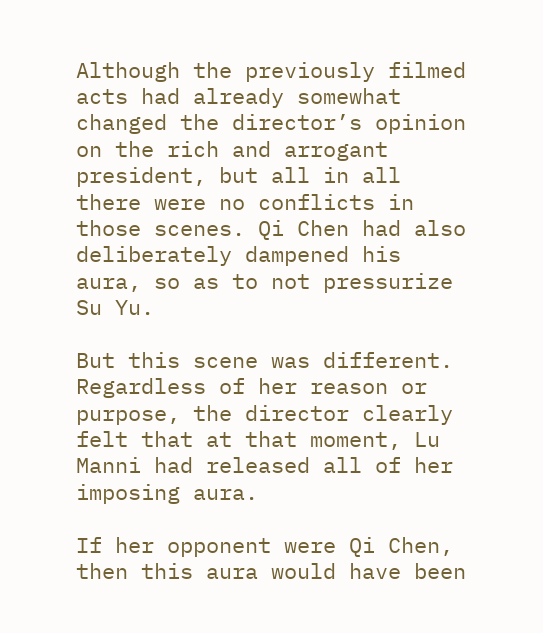Although the previously filmed acts had already somewhat changed the director’s opinion on the rich and arrogant president, but all in all there were no conflicts in those scenes. Qi Chen had also deliberately dampened his aura, so as to not pressurize Su Yu.

But this scene was different. Regardless of her reason or purpose, the director clearly felt that at that moment, Lu Manni had released all of her imposing aura.

If her opponent were Qi Chen, then this aura would have been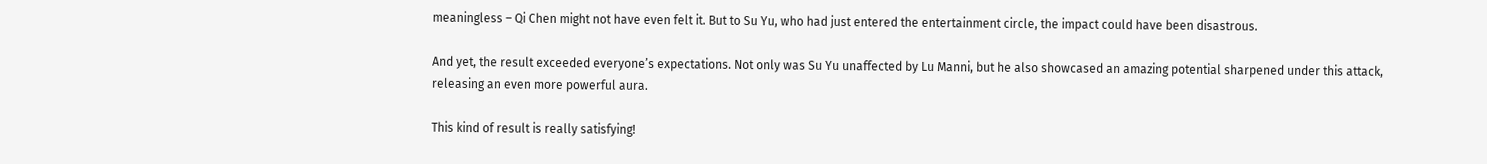meaningless – Qi Chen might not have even felt it. But to Su Yu, who had just entered the entertainment circle, the impact could have been disastrous.

And yet, the result exceeded everyone’s expectations. Not only was Su Yu unaffected by Lu Manni, but he also showcased an amazing potential sharpened under this attack, releasing an even more powerful aura.

This kind of result is really satisfying!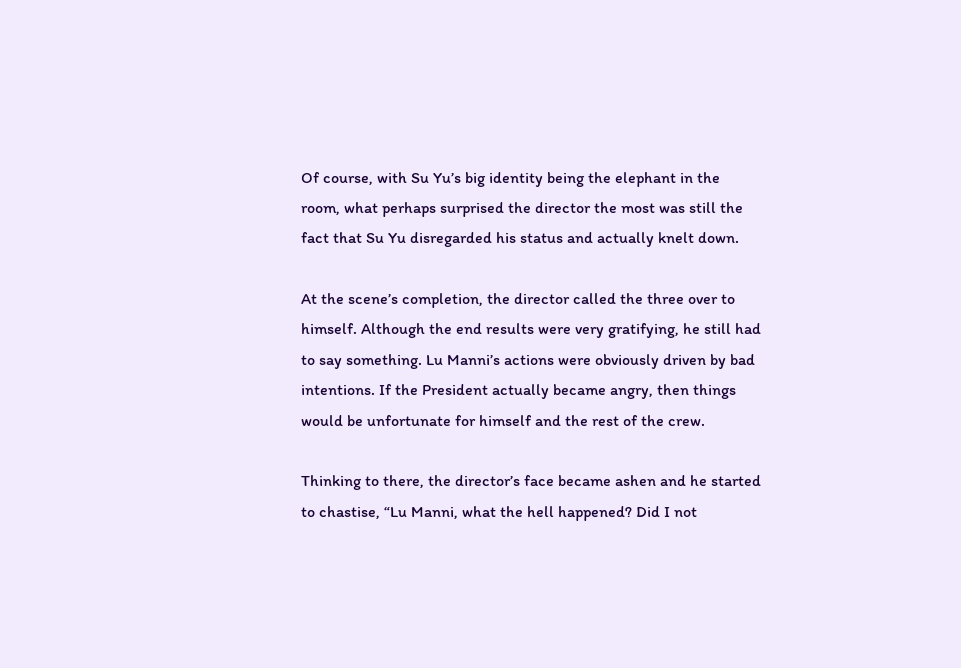Of course, with Su Yu’s big identity being the elephant in the room, what perhaps surprised the director the most was still the fact that Su Yu disregarded his status and actually knelt down.

At the scene’s completion, the director called the three over to himself. Although the end results were very gratifying, he still had to say something. Lu Manni’s actions were obviously driven by bad intentions. If the President actually became angry, then things would be unfortunate for himself and the rest of the crew.

Thinking to there, the director’s face became ashen and he started to chastise, “Lu Manni, what the hell happened? Did I not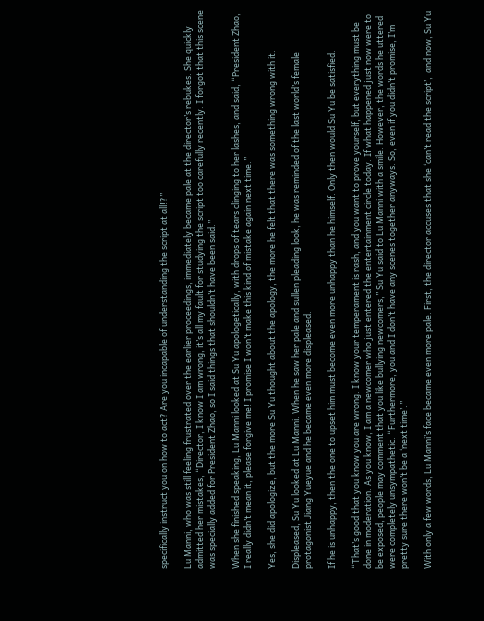specifically instruct you on how to act? Are you incapable of understanding the script at all!?”

Lu Manni, who was still feeling frustrated over the earlier proceedings, immediately became pale at the director’s rebukes. She quickly admitted her mistakes, “Director, I know I am wrong, it’s all my fault for studying the script too carefully recently. I forgot that this scene was specially added for President Zhao, so I said things that shouldn’t have been said.”

When she finished speaking, Lu Manni looked at Su Yu apologetically, with drops of tears clinging to her lashes, and said, “President Zhao, I really didn’t mean it, please forgive me! I promise I won’t make this kind of mistake again next time.”

Yes, she did apologize, but the more Su Yu thought about the apology, the more he felt that there was something wrong with it.

Displeased, Su Yu looked at Lu Manni. When he saw her pale and sullen pleading look, he was reminded of the last world’s female protagonist Jiang Yueyue and he became even more displeased.

If he is unhappy, then the one to upset him must become even more unhappy than he himself. Only then would Su Yu be satisfied.

“That’s good that you know you are wrong. I know your temperament is rash, and you want to prove yourself, but everything must be done in moderation. As you know, I am a newcomer who just entered the entertainment circle today. If what happened just now were to be exposed, people may comment that you like bullying newcomers,” Su Yu said to Lu Manni with a smile. However, the words he uttered were completely unsympathetic. “Furthermore, you and I don’t have any scenes together anyways. So, even if you didn’t promise, I’m pretty sure there won’t be a ‘next time’.”

With only a few words, Lu Manni’s face became even more pale. First, the director accuses that she ‘can’t read the script’,  and now, Su Yu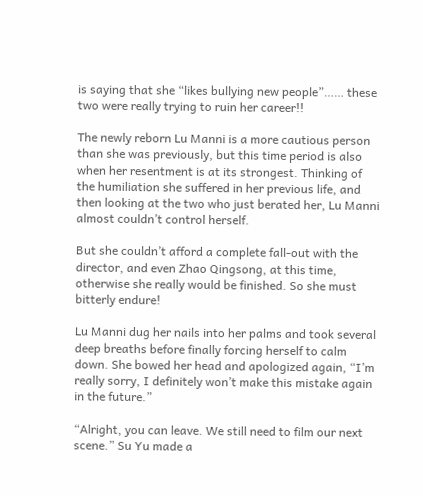is saying that she “likes bullying new people”…… these two were really trying to ruin her career!!

The newly reborn Lu Manni is a more cautious person than she was previously, but this time period is also when her resentment is at its strongest. Thinking of the humiliation she suffered in her previous life, and then looking at the two who just berated her, Lu Manni almost couldn’t control herself.

But she couldn’t afford a complete fall-out with the director, and even Zhao Qingsong, at this time, otherwise she really would be finished. So she must bitterly endure!

Lu Manni dug her nails into her palms and took several deep breaths before finally forcing herself to calm down. She bowed her head and apologized again, “I’m really sorry, I definitely won’t make this mistake again in the future.”

“Alright, you can leave. We still need to film our next scene.” Su Yu made a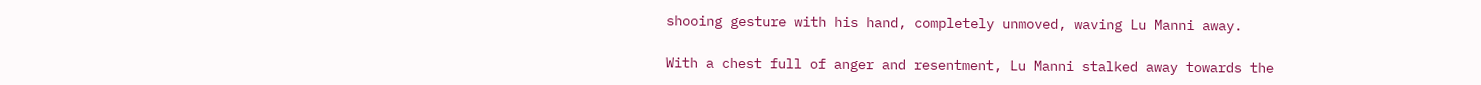shooing gesture with his hand, completely unmoved, waving Lu Manni away.

With a chest full of anger and resentment, Lu Manni stalked away towards the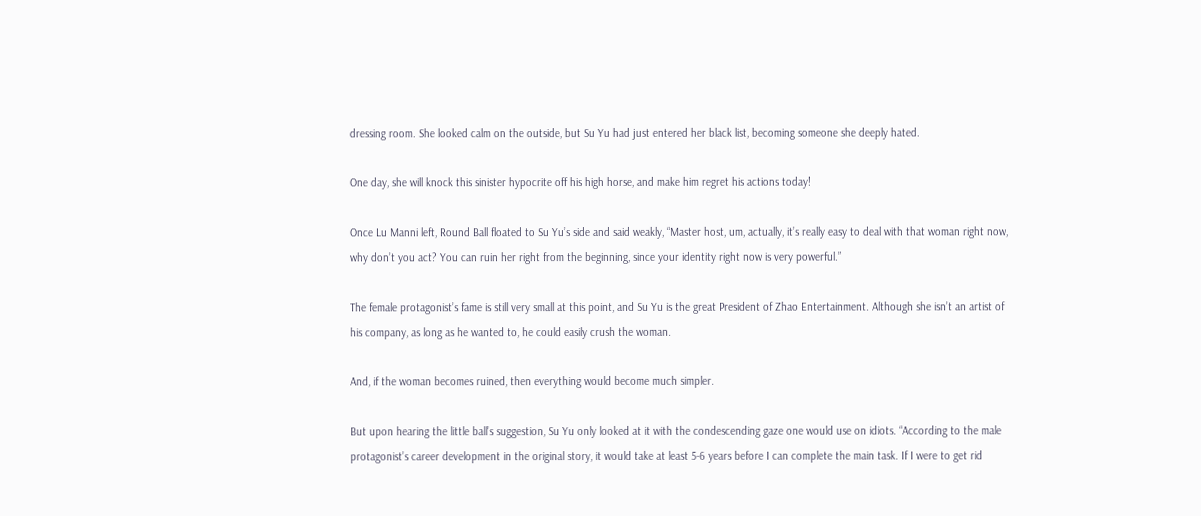dressing room. She looked calm on the outside, but Su Yu had just entered her black list, becoming someone she deeply hated.

One day, she will knock this sinister hypocrite off his high horse, and make him regret his actions today!

Once Lu Manni left, Round Ball floated to Su Yu’s side and said weakly, “Master host, um, actually, it’s really easy to deal with that woman right now, why don’t you act? You can ruin her right from the beginning, since your identity right now is very powerful.”

The female protagonist’s fame is still very small at this point, and Su Yu is the great President of Zhao Entertainment. Although she isn’t an artist of his company, as long as he wanted to, he could easily crush the woman.

And, if the woman becomes ruined, then everything would become much simpler.

But upon hearing the little ball’s suggestion, Su Yu only looked at it with the condescending gaze one would use on idiots. “According to the male protagonist’s career development in the original story, it would take at least 5-6 years before I can complete the main task. If I were to get rid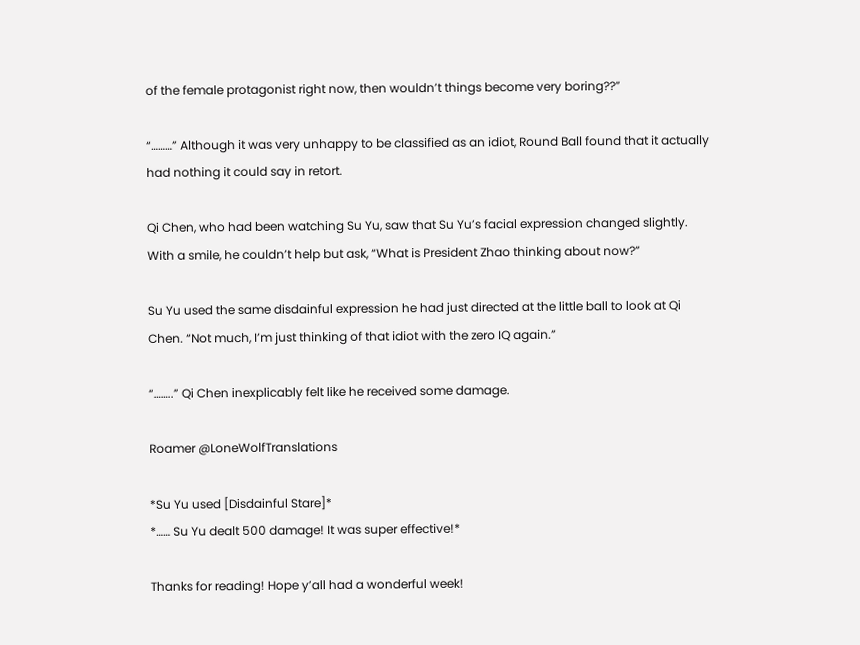of the female protagonist right now, then wouldn’t things become very boring??”

“………” Although it was very unhappy to be classified as an idiot, Round Ball found that it actually had nothing it could say in retort.

Qi Chen, who had been watching Su Yu, saw that Su Yu’s facial expression changed slightly. With a smile, he couldn’t help but ask, “What is President Zhao thinking about now?”

Su Yu used the same disdainful expression he had just directed at the little ball to look at Qi Chen. “Not much, I’m just thinking of that idiot with the zero IQ again.”

“……..” Qi Chen inexplicably felt like he received some damage.

Roamer @LoneWolfTranslations

*Su Yu used [Disdainful Stare]*
*…… Su Yu dealt 500 damage! It was super effective!*

Thanks for reading! Hope y’all had a wonderful week!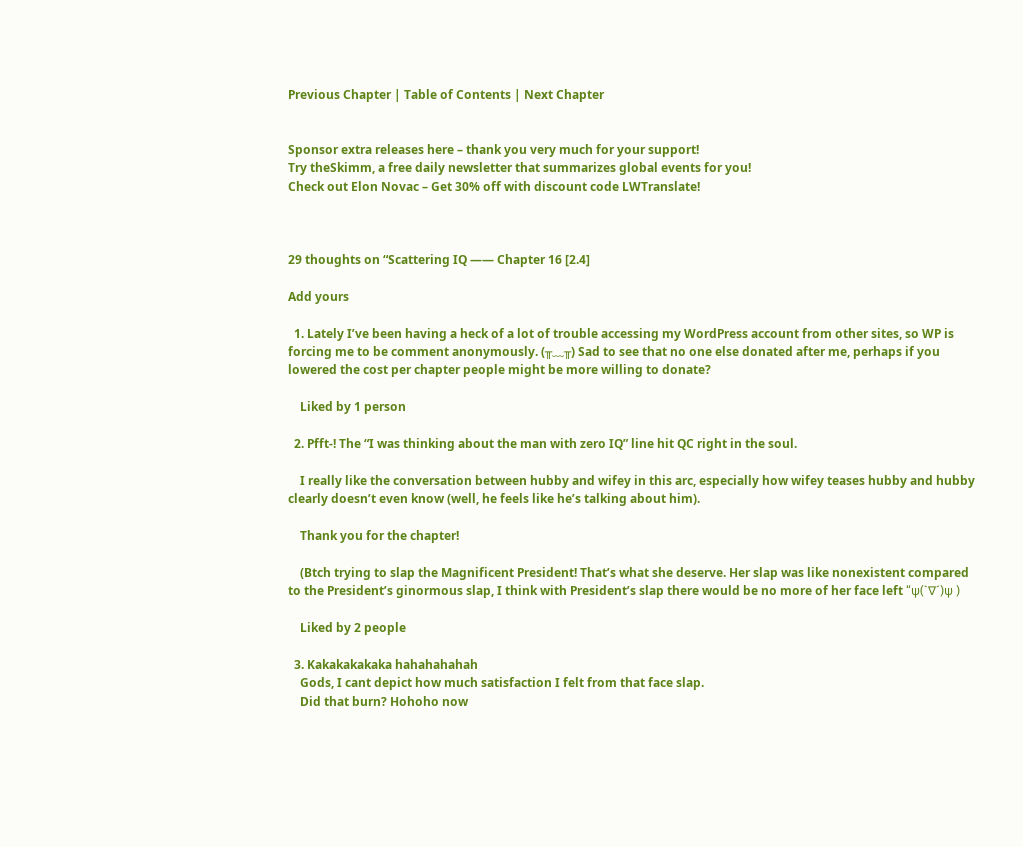Previous Chapter | Table of Contents | Next Chapter


Sponsor extra releases here – thank you very much for your support!
Try theSkimm, a free daily newsletter that summarizes global events for you!
Check out Elon Novac – Get 30% off with discount code LWTranslate!



29 thoughts on “Scattering IQ —— Chapter 16 [2.4]

Add yours

  1. Lately I’ve been having a heck of a lot of trouble accessing my WordPress account from other sites, so WP is forcing me to be comment anonymously. (╥﹏╥) Sad to see that no one else donated after me, perhaps if you lowered the cost per chapter people might be more willing to donate?

    Liked by 1 person

  2. Pfft-! The “I was thinking about the man with zero IQ” line hit QC right in the soul.

    I really like the conversation between hubby and wifey in this arc, especially how wifey teases hubby and hubby clearly doesn’t even know (well, he feels like he’s talking about him).

    Thank you for the chapter!

    (Btch trying to slap the Magnificent President! That’s what she deserve. Her slap was like nonexistent compared to the President’s ginormous slap, I think with President’s slap there would be no more of her face left “ψ(`∇´)ψ )

    Liked by 2 people

  3. Kakakakakaka hahahahahah
    Gods, I cant depict how much satisfaction I felt from that face slap.
    Did that burn? Hohoho now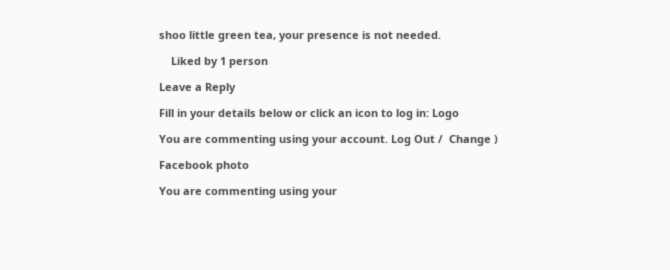shoo little green tea, your presence is not needed.

    Liked by 1 person

Leave a Reply

Fill in your details below or click an icon to log in: Logo

You are commenting using your account. Log Out /  Change )

Facebook photo

You are commenting using your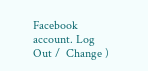Facebook account. Log Out /  Change )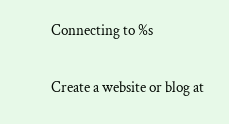Connecting to %s

Create a website or blog at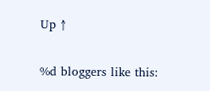Up ↑

%d bloggers like this: